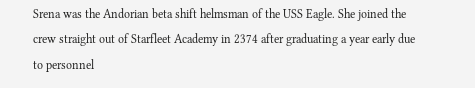Srena was the Andorian beta shift helmsman of the USS Eagle. She joined the crew straight out of Starfleet Academy in 2374 after graduating a year early due to personnel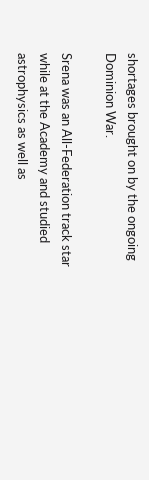shortages brought on by the ongoing Dominion War.

Srena was an All-Federation track star while at the Academy and studied astrophysics as well as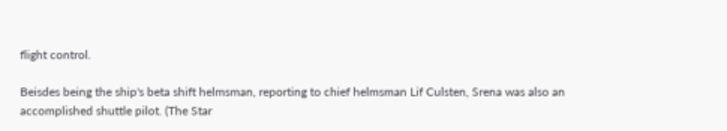flight control.

Beisdes being the ship's beta shift helmsman, reporting to chief helmsman Lif Culsten, Srena was also an accomplished shuttle pilot. (The Star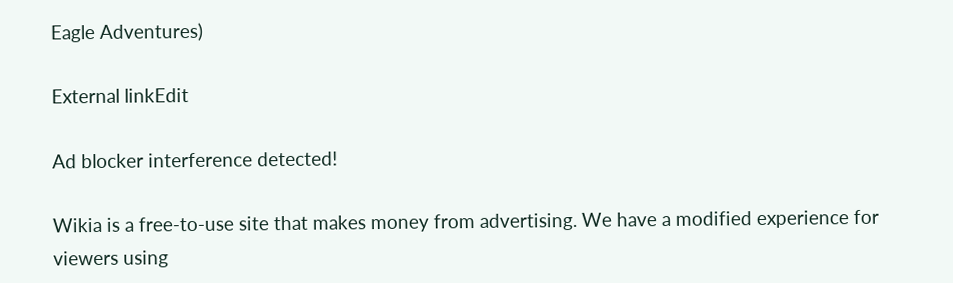Eagle Adventures)

External linkEdit

Ad blocker interference detected!

Wikia is a free-to-use site that makes money from advertising. We have a modified experience for viewers using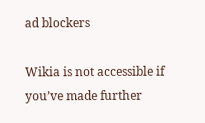ad blockers

Wikia is not accessible if you’ve made further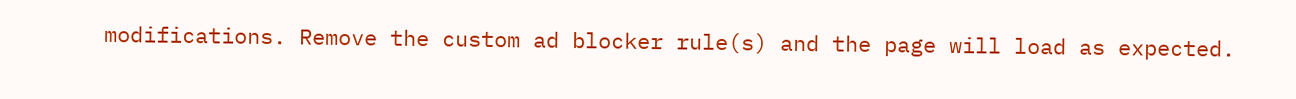modifications. Remove the custom ad blocker rule(s) and the page will load as expected.